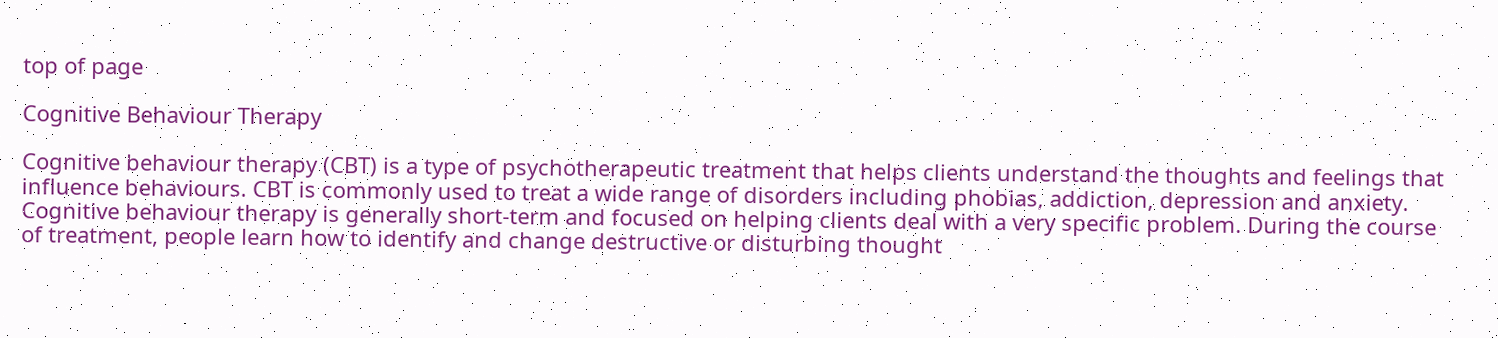top of page

Cognitive Behaviour Therapy

Cognitive behaviour therapy (CBT) is a type of psychotherapeutic treatment that helps clients understand the thoughts and feelings that influence behaviours. CBT is commonly used to treat a wide range of disorders including phobias, addiction, depression and anxiety. Cognitive behaviour therapy is generally short-term and focused on helping clients deal with a very specific problem. During the course of treatment, people learn how to identify and change destructive or disturbing thought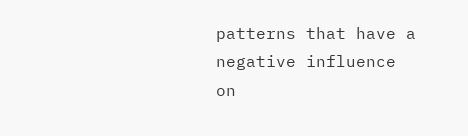patterns that have a negative influence on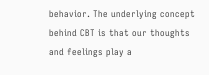behavior. The underlying concept behind CBT is that our thoughts and feelings play a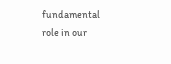fundamental role in our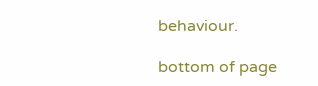behaviour.

bottom of page